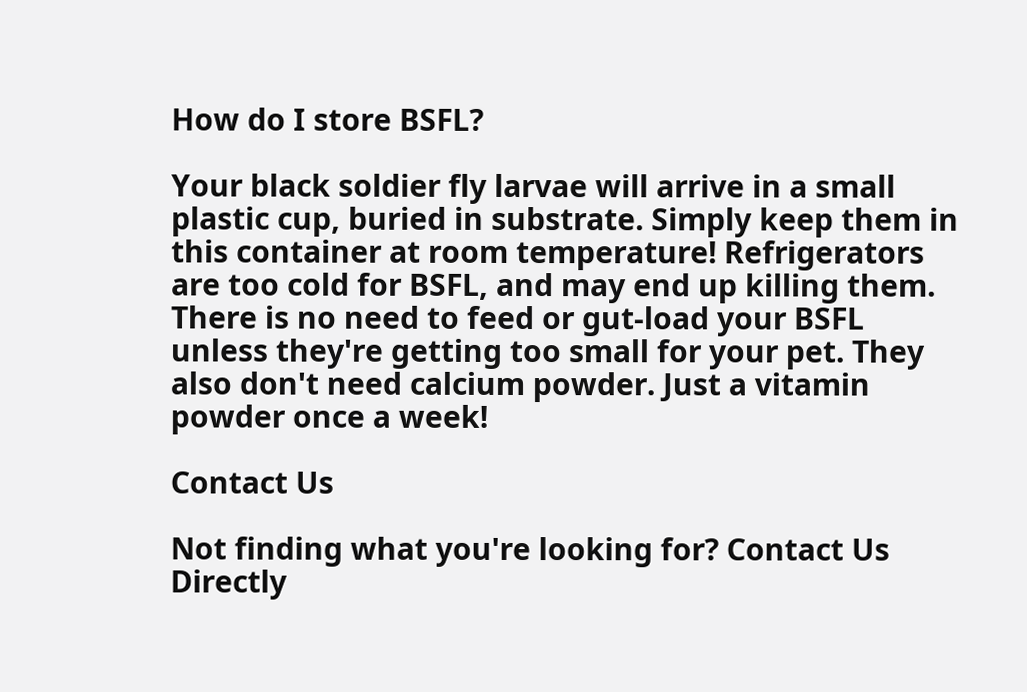How do I store BSFL?

Your black soldier fly larvae will arrive in a small plastic cup, buried in substrate. Simply keep them in this container at room temperature! Refrigerators are too cold for BSFL, and may end up killing them. There is no need to feed or gut-load your BSFL unless they're getting too small for your pet. They also don't need calcium powder. Just a vitamin powder once a week!

Contact Us

Not finding what you're looking for? Contact Us Directly